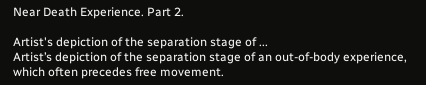Near Death Experience. Part 2.

Artist's depiction of the separation stage of ...
Artist’s depiction of the separation stage of an out-of-body experience, which often precedes free movement.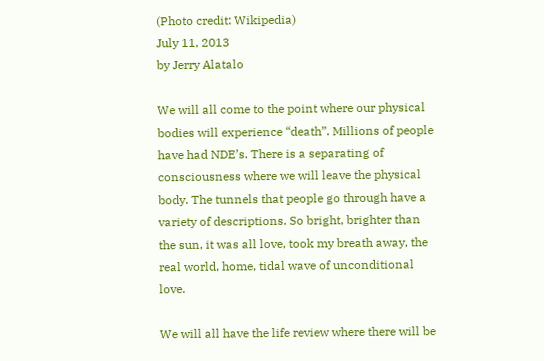(Photo credit: Wikipedia)
July 11, 2013
by Jerry Alatalo

We will all come to the point where our physical bodies will experience “death”. Millions of people have had NDE’s. There is a separating of consciousness where we will leave the physical body. The tunnels that people go through have a variety of descriptions. So bright, brighter than the sun, it was all love, took my breath away, the real world, home, tidal wave of unconditional love.

We will all have the life review where there will be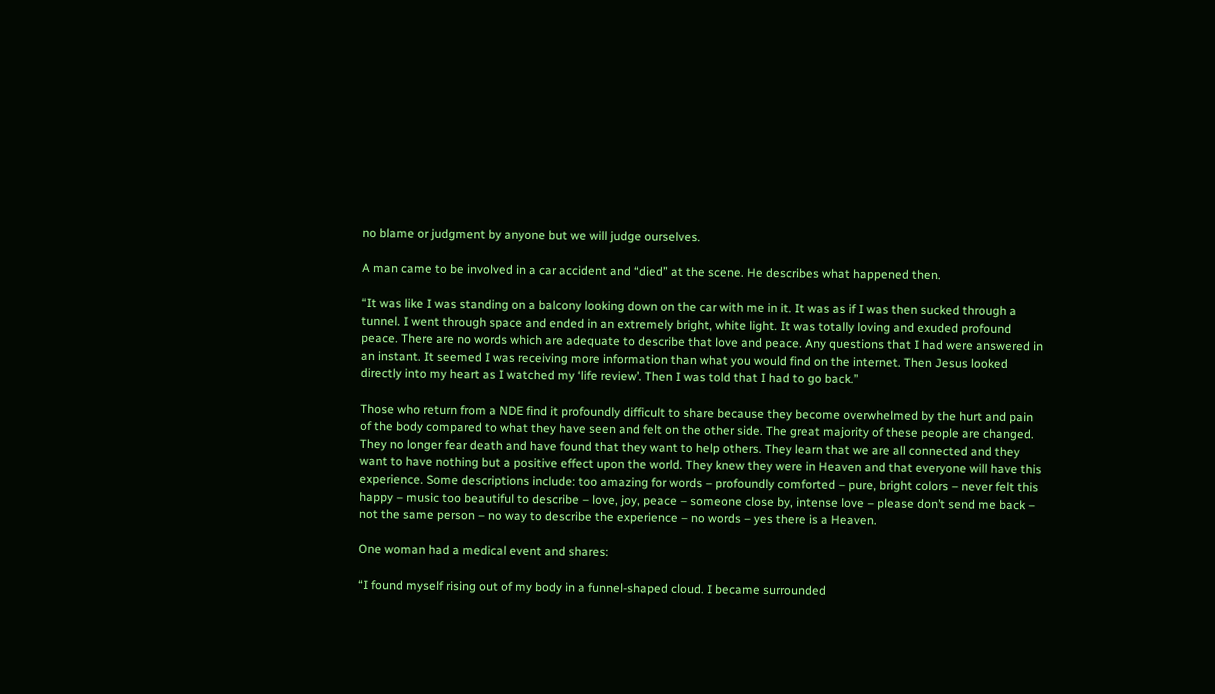no blame or judgment by anyone but we will judge ourselves.

A man came to be involved in a car accident and “died” at the scene. He describes what happened then.

“It was like I was standing on a balcony looking down on the car with me in it. It was as if I was then sucked through a tunnel. I went through space and ended in an extremely bright, white light. It was totally loving and exuded profound peace. There are no words which are adequate to describe that love and peace. Any questions that I had were answered in an instant. It seemed I was receiving more information than what you would find on the internet. Then Jesus looked directly into my heart as I watched my ‘life review’. Then I was told that I had to go back.”

Those who return from a NDE find it profoundly difficult to share because they become overwhelmed by the hurt and pain of the body compared to what they have seen and felt on the other side. The great majority of these people are changed. They no longer fear death and have found that they want to help others. They learn that we are all connected and they want to have nothing but a positive effect upon the world. They knew they were in Heaven and that everyone will have this experience. Some descriptions include: too amazing for words – profoundly comforted – pure, bright colors – never felt this happy – music too beautiful to describe – love, joy, peace – someone close by, intense love – please don’t send me back – not the same person – no way to describe the experience – no words – yes there is a Heaven.

One woman had a medical event and shares:

“I found myself rising out of my body in a funnel-shaped cloud. I became surrounded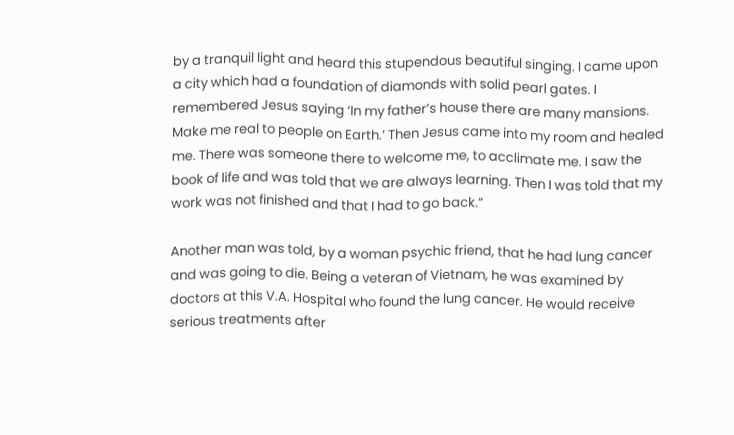by a tranquil light and heard this stupendous beautiful singing. I came upon a city which had a foundation of diamonds with solid pearl gates. I remembered Jesus saying ‘In my father’s house there are many mansions. Make me real to people on Earth.’ Then Jesus came into my room and healed me. There was someone there to welcome me, to acclimate me. I saw the book of life and was told that we are always learning. Then I was told that my work was not finished and that I had to go back.”

Another man was told, by a woman psychic friend, that he had lung cancer and was going to die. Being a veteran of Vietnam, he was examined by doctors at this V.A. Hospital who found the lung cancer. He would receive serious treatments after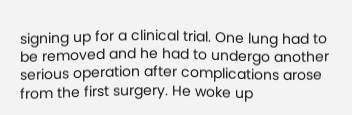signing up for a clinical trial. One lung had to be removed and he had to undergo another serious operation after complications arose from the first surgery. He woke up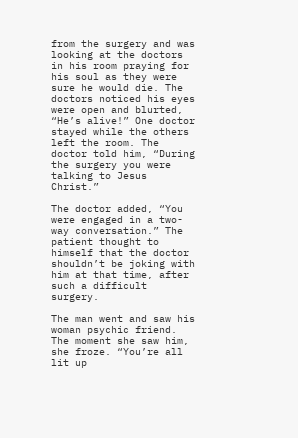from the surgery and was looking at the doctors in his room praying for his soul as they were sure he would die. The doctors noticed his eyes were open and blurted, “He’s alive!” One doctor stayed while the others left the room. The doctor told him, “During the surgery you were talking to Jesus Christ.”

The doctor added, “You were engaged in a two-way conversation.” The patient thought to himself that the doctor shouldn’t be joking with him at that time, after such a difficult surgery.

The man went and saw his woman psychic friend. The moment she saw him, she froze. “You’re all lit up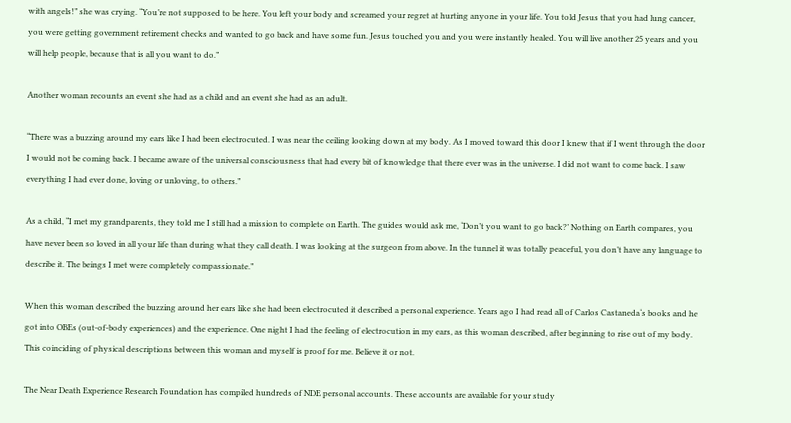with angels!” she was crying. “You’re not supposed to be here. You left your body and screamed your regret at hurting anyone in your life. You told Jesus that you had lung cancer, you were getting government retirement checks and wanted to go back and have some fun. Jesus touched you and you were instantly healed. You will live another 25 years and you will help people, because that is all you want to do.”

Another woman recounts an event she had as a child and an event she had as an adult.

“There was a buzzing around my ears like I had been electrocuted. I was near the ceiling looking down at my body. As I moved toward this door I knew that if I went through the door I would not be coming back. I became aware of the universal consciousness that had every bit of knowledge that there ever was in the universe. I did not want to come back. I saw everything I had ever done, loving or unloving, to others.”

As a child, “I met my grandparents, they told me I still had a mission to complete on Earth. The guides would ask me, ‘Don’t you want to go back?’ Nothing on Earth compares, you have never been so loved in all your life than during what they call death. I was looking at the surgeon from above. In the tunnel it was totally peaceful, you don’t have any language to describe it. The beings I met were completely compassionate.”

When this woman described the buzzing around her ears like she had been electrocuted it described a personal experience. Years ago I had read all of Carlos Castaneda‘s books and he got into OBEs (out-of-body experiences) and the experience. One night I had the feeling of electrocution in my ears, as this woman described, after beginning to rise out of my body. This coinciding of physical descriptions between this woman and myself is proof for me. Believe it or not.

The Near Death Experience Research Foundation has compiled hundreds of NDE personal accounts. These accounts are available for your study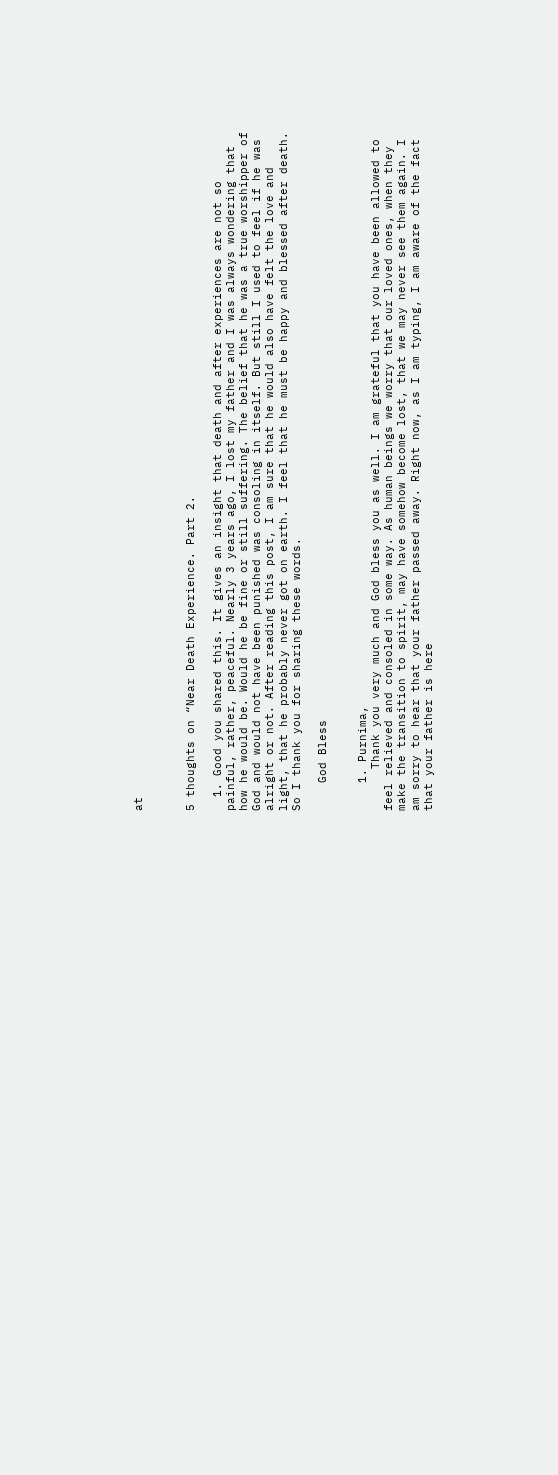at



5 thoughts on “Near Death Experience. Part 2.

  1. Good you shared this. It gives an insight that death and after experiences are not so painful, rather, peaceful. Nearly 3 years ago, I lost my father and I was always wondering that how he would be. Would he be fine or still suffering. The belief that he was a true worshipper of God and would not have been punished was consoling in itself. But still I used to feel if he was alright or not. After reading this post, I am sure that he would also have felt the love and light, that he probably never got on earth. I feel that he must be happy and blessed after death. So I thank you for sharing these words.

    God Bless


    1. Purnima,
      Thank you very much and God bless you as well. I am grateful that you have been allowed to feel relieved and consoled in some way. As human beings we worry that our loved ones, when they make the transition to spirit, may have somehow become lost, that we may never see them again. I am sorry to hear that your father passed away. Right now, as I am typing, I am aware of the fact that your father is here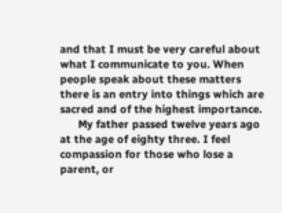and that I must be very careful about what I communicate to you. When people speak about these matters there is an entry into things which are sacred and of the highest importance.
      My father passed twelve years ago at the age of eighty three. I feel compassion for those who lose a parent, or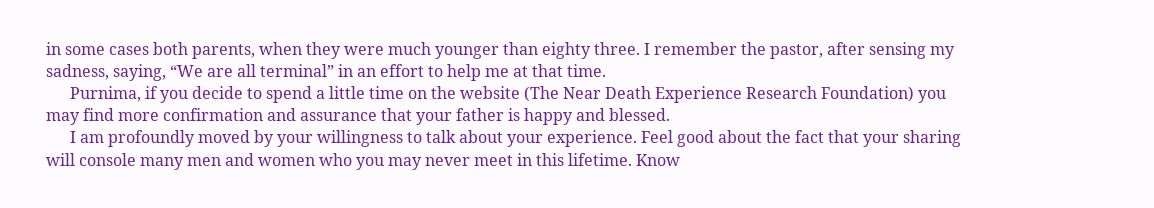in some cases both parents, when they were much younger than eighty three. I remember the pastor, after sensing my sadness, saying, “We are all terminal” in an effort to help me at that time.
      Purnima, if you decide to spend a little time on the website (The Near Death Experience Research Foundation) you may find more confirmation and assurance that your father is happy and blessed.
      I am profoundly moved by your willingness to talk about your experience. Feel good about the fact that your sharing will console many men and women who you may never meet in this lifetime. Know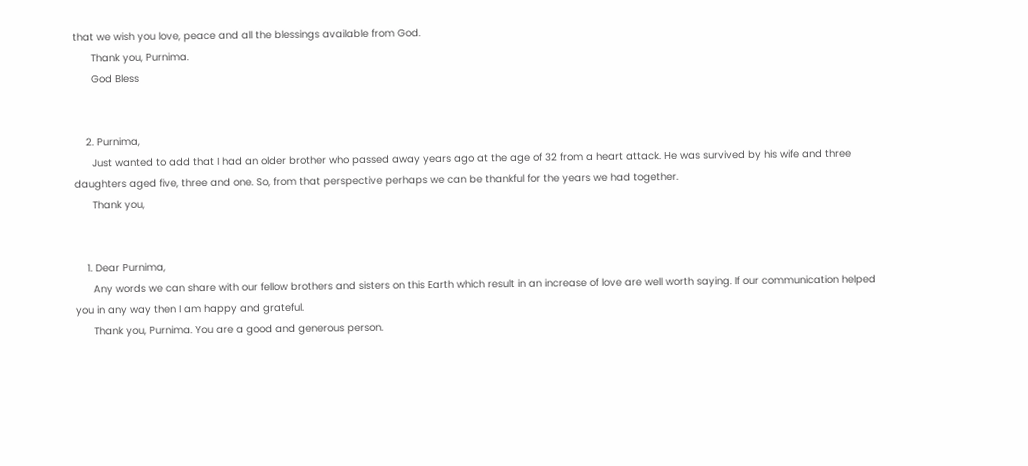that we wish you love, peace and all the blessings available from God.
      Thank you, Purnima.
      God Bless


    2. Purnima,
      Just wanted to add that I had an older brother who passed away years ago at the age of 32 from a heart attack. He was survived by his wife and three daughters aged five, three and one. So, from that perspective perhaps we can be thankful for the years we had together.
      Thank you,


    1. Dear Purnima,
      Any words we can share with our fellow brothers and sisters on this Earth which result in an increase of love are well worth saying. If our communication helped you in any way then I am happy and grateful.
      Thank you, Purnima. You are a good and generous person.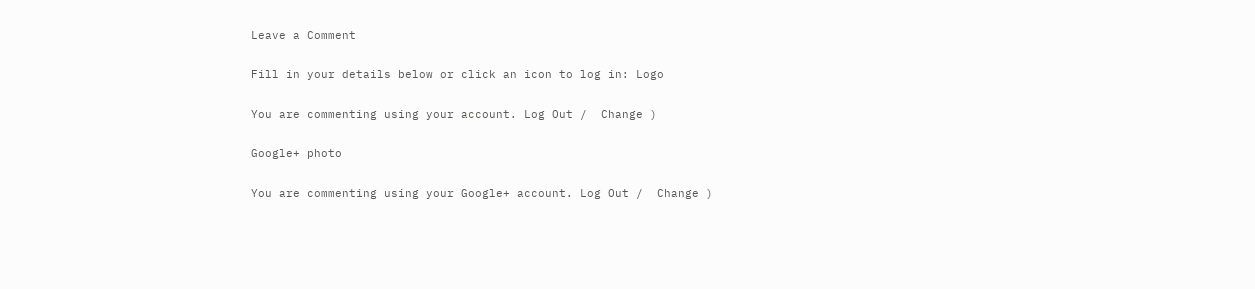Leave a Comment

Fill in your details below or click an icon to log in: Logo

You are commenting using your account. Log Out /  Change )

Google+ photo

You are commenting using your Google+ account. Log Out /  Change )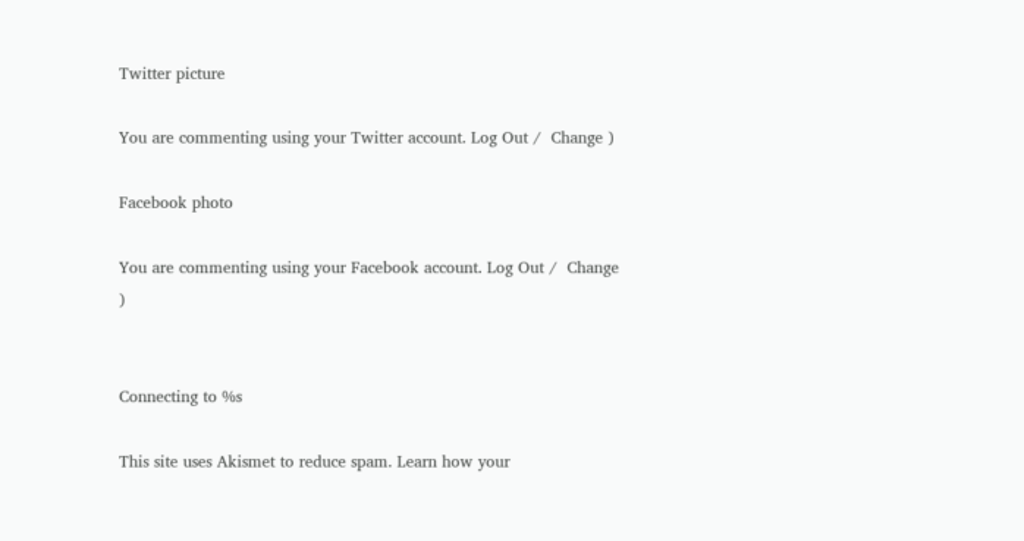Twitter picture

You are commenting using your Twitter account. Log Out /  Change )

Facebook photo

You are commenting using your Facebook account. Log Out /  Change )


Connecting to %s

This site uses Akismet to reduce spam. Learn how your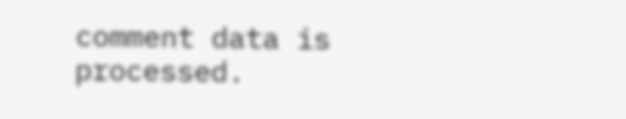comment data is processed.